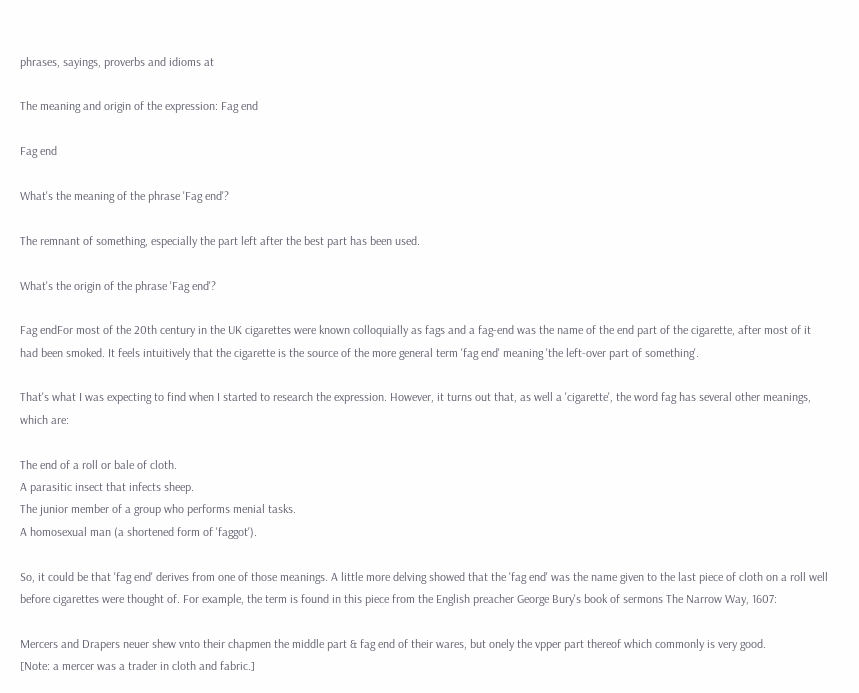phrases, sayings, proverbs and idioms at

The meaning and origin of the expression: Fag end

Fag end

What's the meaning of the phrase 'Fag end'?

The remnant of something, especially the part left after the best part has been used.

What's the origin of the phrase 'Fag end'?

Fag endFor most of the 20th century in the UK cigarettes were known colloquially as fags and a fag-end was the name of the end part of the cigarette, after most of it had been smoked. It feels intuitively that the cigarette is the source of the more general term 'fag end' meaning 'the left-over part of something'.

That's what I was expecting to find when I started to research the expression. However, it turns out that, as well a 'cigarette', the word fag has several other meanings, which are:

The end of a roll or bale of cloth.
A parasitic insect that infects sheep.
The junior member of a group who performs menial tasks.
A homosexual man (a shortened form of 'faggot').

So, it could be that 'fag end' derives from one of those meanings. A little more delving showed that the 'fag end' was the name given to the last piece of cloth on a roll well before cigarettes were thought of. For example, the term is found in this piece from the English preacher George Bury's book of sermons The Narrow Way, 1607:

Mercers and Drapers neuer shew vnto their chapmen the middle part & fag end of their wares, but onely the vpper part thereof which commonly is very good.
[Note: a mercer was a trader in cloth and fabric.]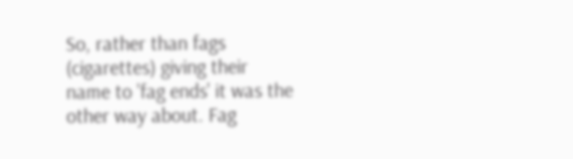So, rather than fags (cigarettes) giving their name to 'fag ends' it was the other way about. Fag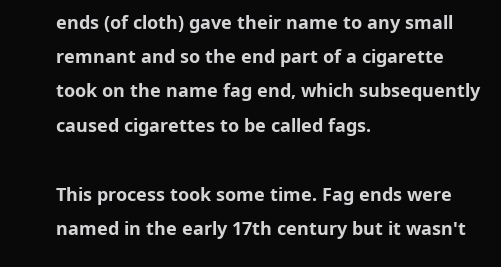ends (of cloth) gave their name to any small remnant and so the end part of a cigarette took on the name fag end, which subsequently caused cigarettes to be called fags.

This process took some time. Fag ends were named in the early 17th century but it wasn't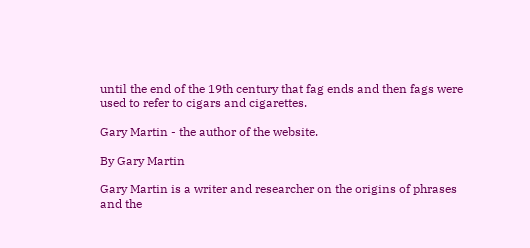until the end of the 19th century that fag ends and then fags were used to refer to cigars and cigarettes.

Gary Martin - the author of the website.

By Gary Martin

Gary Martin is a writer and researcher on the origins of phrases and the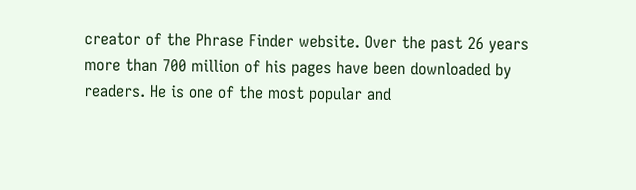creator of the Phrase Finder website. Over the past 26 years more than 700 million of his pages have been downloaded by readers. He is one of the most popular and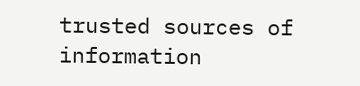trusted sources of information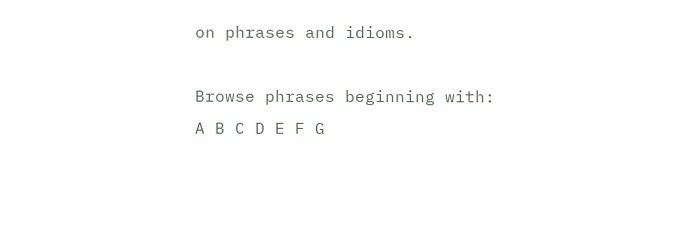on phrases and idioms.

Browse phrases beginning with:
A B C D E F G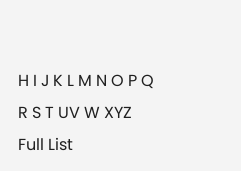H I J K L M N O P Q R S T UV W XYZ Full List